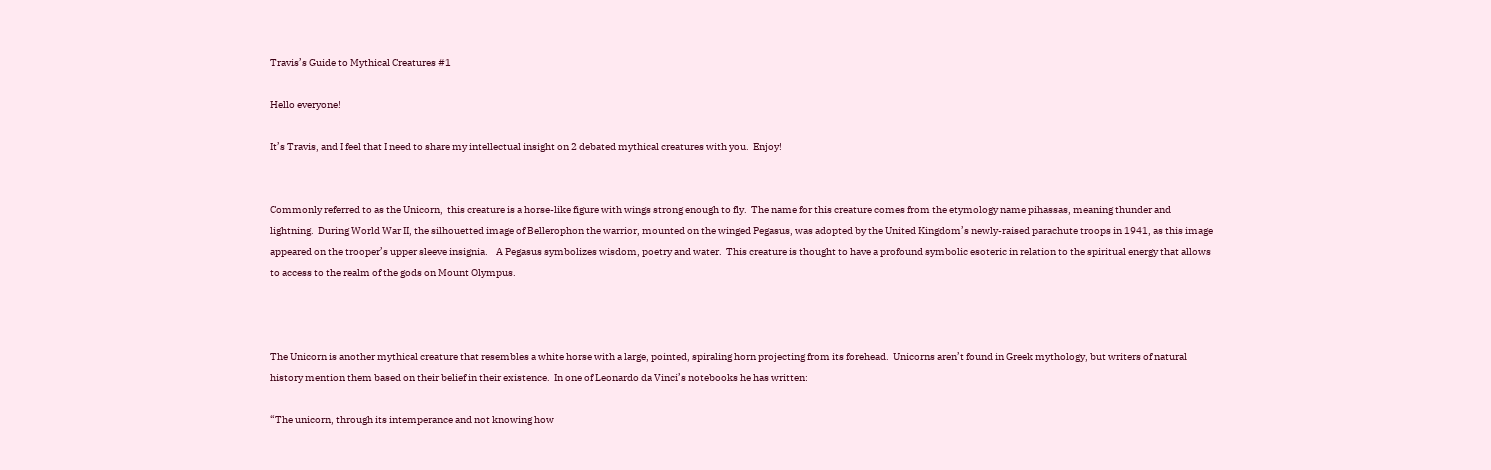Travis’s Guide to Mythical Creatures #1

Hello everyone!

It’s Travis, and I feel that I need to share my intellectual insight on 2 debated mythical creatures with you.  Enjoy!


Commonly referred to as the Unicorn,  this creature is a horse-like figure with wings strong enough to fly.  The name for this creature comes from the etymology name pihassas, meaning thunder and lightning.  During World War II, the silhouetted image of Bellerophon the warrior, mounted on the winged Pegasus, was adopted by the United Kingdom’s newly-raised parachute troops in 1941, as this image appeared on the trooper’s upper sleeve insignia.    A Pegasus symbolizes wisdom, poetry and water.  This creature is thought to have a profound symbolic esoteric in relation to the spiritual energy that allows to access to the realm of the gods on Mount Olympus.



The Unicorn is another mythical creature that resembles a white horse with a large, pointed, spiraling horn projecting from its forehead.  Unicorns aren’t found in Greek mythology, but writers of natural history mention them based on their belief in their existence.  In one of Leonardo da Vinci’s notebooks he has written:

“The unicorn, through its intemperance and not knowing how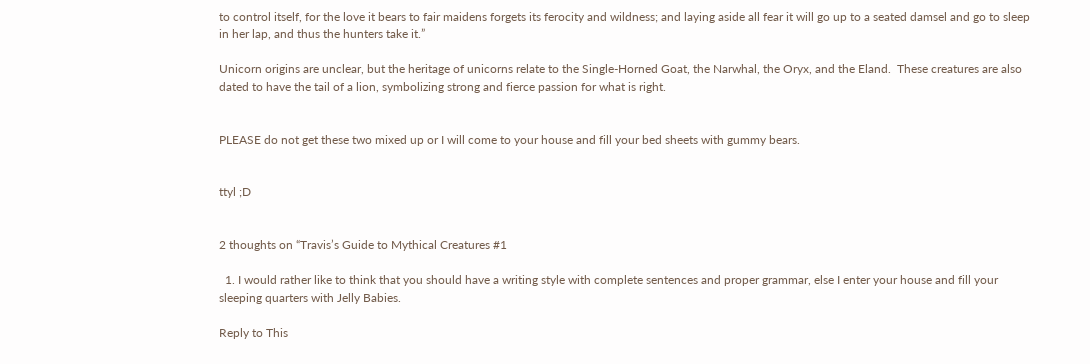to control itself, for the love it bears to fair maidens forgets its ferocity and wildness; and laying aside all fear it will go up to a seated damsel and go to sleep in her lap, and thus the hunters take it.”

Unicorn origins are unclear, but the heritage of unicorns relate to the Single-Horned Goat, the Narwhal, the Oryx, and the Eland.  These creatures are also dated to have the tail of a lion, symbolizing strong and fierce passion for what is right.


PLEASE do not get these two mixed up or I will come to your house and fill your bed sheets with gummy bears.


ttyl ;D


2 thoughts on “Travis’s Guide to Mythical Creatures #1

  1. I would rather like to think that you should have a writing style with complete sentences and proper grammar, else I enter your house and fill your sleeping quarters with Jelly Babies.

Reply to This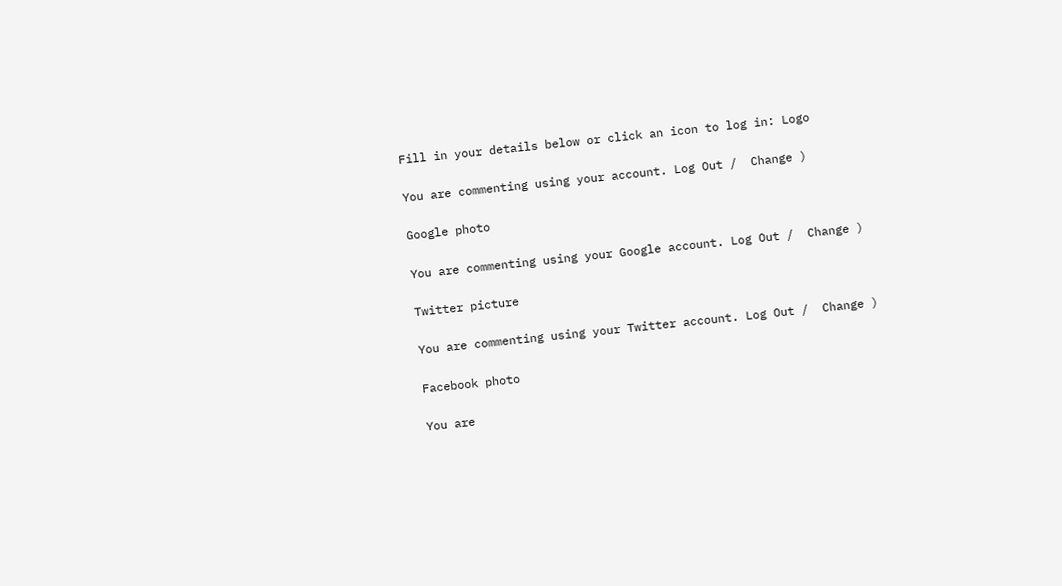Fill in your details below or click an icon to log in: Logo

You are commenting using your account. Log Out /  Change )

Google photo

You are commenting using your Google account. Log Out /  Change )

Twitter picture

You are commenting using your Twitter account. Log Out /  Change )

Facebook photo

You are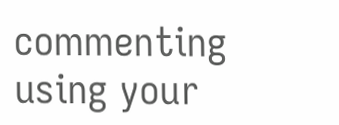commenting using your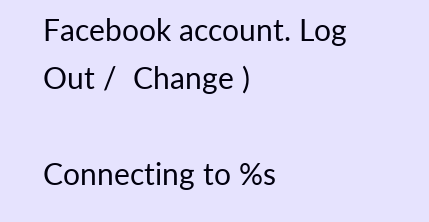Facebook account. Log Out /  Change )

Connecting to %s